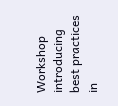Workshop introducing best practices in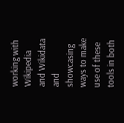working with Wikipedia and Wikidata and showcasing ways to make use of these tools in both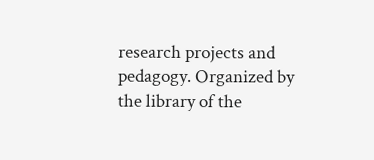research projects and pedagogy. Organized by the library of the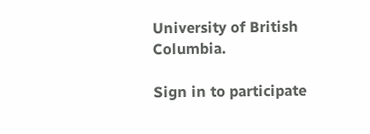University of British Columbia.

Sign in to participate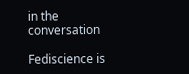in the conversation

Fediscience is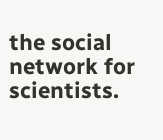the social network for scientists.